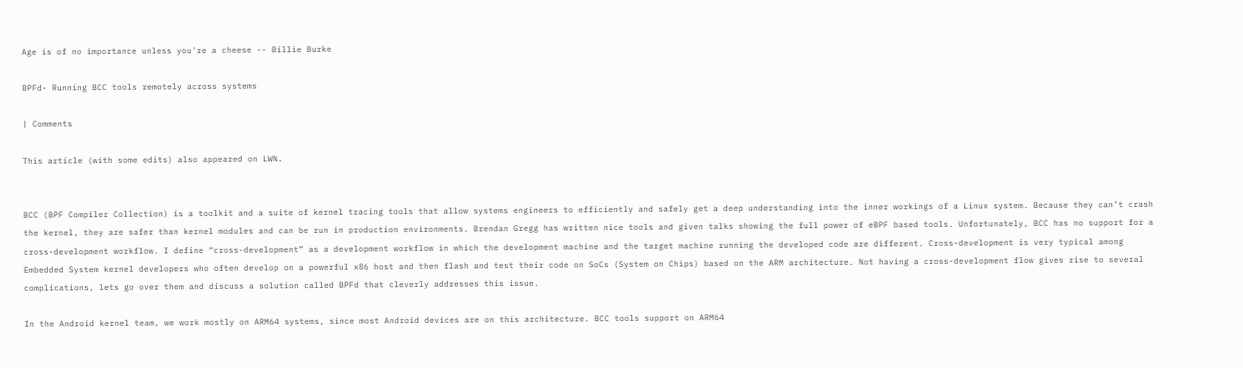Age is of no importance unless you're a cheese -- Billie Burke

BPFd- Running BCC tools remotely across systems

| Comments

This article (with some edits) also appeared on LWN.


BCC (BPF Compiler Collection) is a toolkit and a suite of kernel tracing tools that allow systems engineers to efficiently and safely get a deep understanding into the inner workings of a Linux system. Because they can’t crash the kernel, they are safer than kernel modules and can be run in production environments. Brendan Gregg has written nice tools and given talks showing the full power of eBPF based tools. Unfortunately, BCC has no support for a cross-development workflow. I define “cross-development” as a development workflow in which the development machine and the target machine running the developed code are different. Cross-development is very typical among Embedded System kernel developers who often develop on a powerful x86 host and then flash and test their code on SoCs (System on Chips) based on the ARM architecture. Not having a cross-development flow gives rise to several complications, lets go over them and discuss a solution called BPFd that cleverly addresses this issue.

In the Android kernel team, we work mostly on ARM64 systems, since most Android devices are on this architecture. BCC tools support on ARM64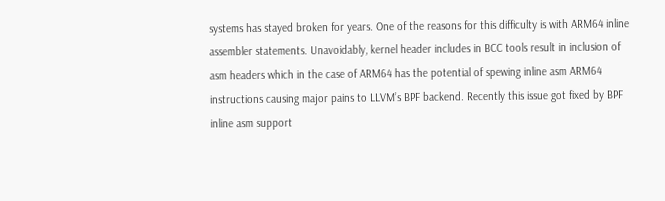systems has stayed broken for years. One of the reasons for this difficulty is with ARM64 inline assembler statements. Unavoidably, kernel header includes in BCC tools result in inclusion of asm headers which in the case of ARM64 has the potential of spewing inline asm ARM64 instructions causing major pains to LLVM’s BPF backend. Recently this issue got fixed by BPF inline asm support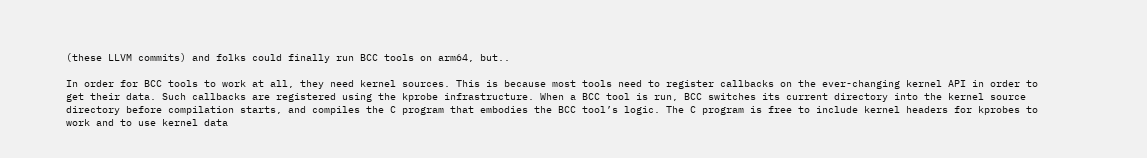(these LLVM commits) and folks could finally run BCC tools on arm64, but..

In order for BCC tools to work at all, they need kernel sources. This is because most tools need to register callbacks on the ever-changing kernel API in order to get their data. Such callbacks are registered using the kprobe infrastructure. When a BCC tool is run, BCC switches its current directory into the kernel source directory before compilation starts, and compiles the C program that embodies the BCC tool’s logic. The C program is free to include kernel headers for kprobes to work and to use kernel data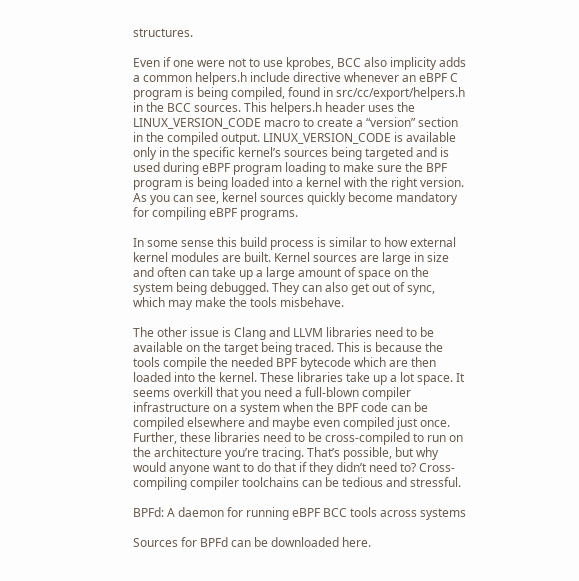structures.

Even if one were not to use kprobes, BCC also implicity adds a common helpers.h include directive whenever an eBPF C program is being compiled, found in src/cc/export/helpers.h in the BCC sources. This helpers.h header uses the LINUX_VERSION_CODE macro to create a “version” section in the compiled output. LINUX_VERSION_CODE is available only in the specific kernel’s sources being targeted and is used during eBPF program loading to make sure the BPF program is being loaded into a kernel with the right version. As you can see, kernel sources quickly become mandatory for compiling eBPF programs.

In some sense this build process is similar to how external kernel modules are built. Kernel sources are large in size and often can take up a large amount of space on the system being debugged. They can also get out of sync, which may make the tools misbehave.

The other issue is Clang and LLVM libraries need to be available on the target being traced. This is because the tools compile the needed BPF bytecode which are then loaded into the kernel. These libraries take up a lot space. It seems overkill that you need a full-blown compiler infrastructure on a system when the BPF code can be compiled elsewhere and maybe even compiled just once. Further, these libraries need to be cross-compiled to run on the architecture you’re tracing. That’s possible, but why would anyone want to do that if they didn’t need to? Cross-compiling compiler toolchains can be tedious and stressful.

BPFd: A daemon for running eBPF BCC tools across systems

Sources for BPFd can be downloaded here.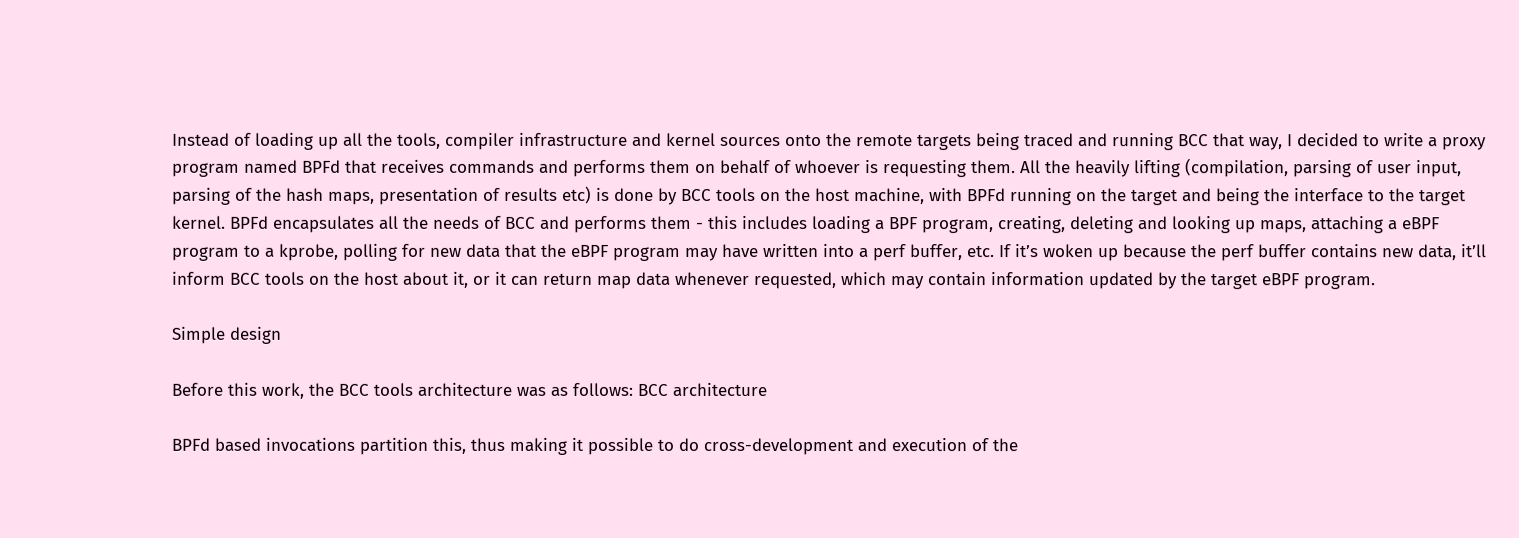Instead of loading up all the tools, compiler infrastructure and kernel sources onto the remote targets being traced and running BCC that way, I decided to write a proxy program named BPFd that receives commands and performs them on behalf of whoever is requesting them. All the heavily lifting (compilation, parsing of user input, parsing of the hash maps, presentation of results etc) is done by BCC tools on the host machine, with BPFd running on the target and being the interface to the target kernel. BPFd encapsulates all the needs of BCC and performs them - this includes loading a BPF program, creating, deleting and looking up maps, attaching a eBPF program to a kprobe, polling for new data that the eBPF program may have written into a perf buffer, etc. If it’s woken up because the perf buffer contains new data, it’ll inform BCC tools on the host about it, or it can return map data whenever requested, which may contain information updated by the target eBPF program.

Simple design

Before this work, the BCC tools architecture was as follows: BCC architecture

BPFd based invocations partition this, thus making it possible to do cross-development and execution of the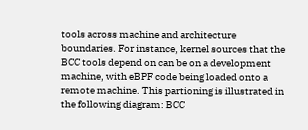tools across machine and architecture boundaries. For instance, kernel sources that the BCC tools depend on can be on a development machine, with eBPF code being loaded onto a remote machine. This partioning is illustrated in the following diagram: BCC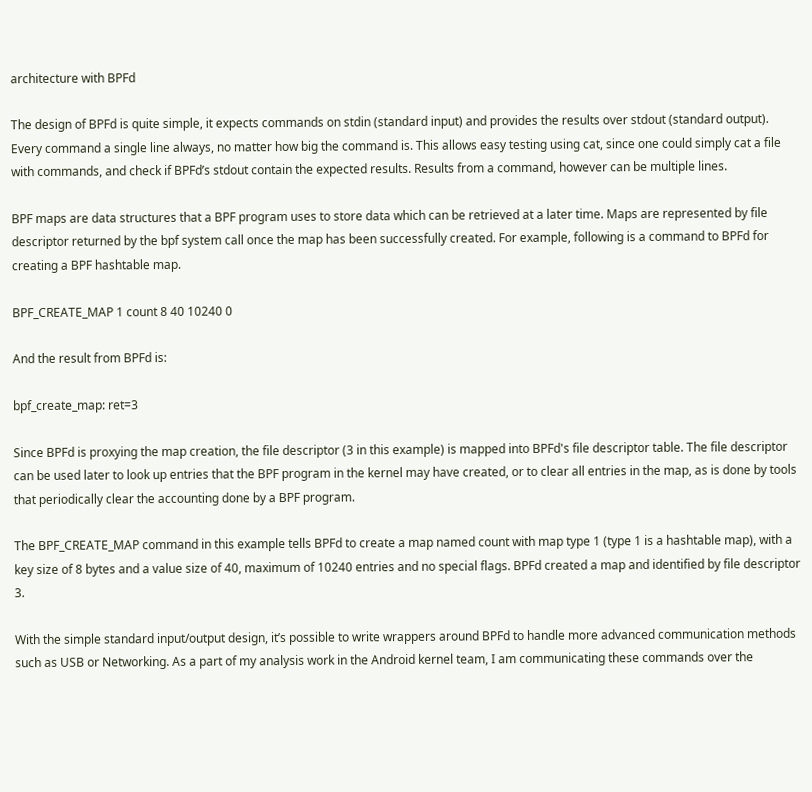architecture with BPFd

The design of BPFd is quite simple, it expects commands on stdin (standard input) and provides the results over stdout (standard output). Every command a single line always, no matter how big the command is. This allows easy testing using cat, since one could simply cat a file with commands, and check if BPFd’s stdout contain the expected results. Results from a command, however can be multiple lines.

BPF maps are data structures that a BPF program uses to store data which can be retrieved at a later time. Maps are represented by file descriptor returned by the bpf system call once the map has been successfully created. For example, following is a command to BPFd for creating a BPF hashtable map.

BPF_CREATE_MAP 1 count 8 40 10240 0

And the result from BPFd is:

bpf_create_map: ret=3

Since BPFd is proxying the map creation, the file descriptor (3 in this example) is mapped into BPFd's file descriptor table. The file descriptor can be used later to look up entries that the BPF program in the kernel may have created, or to clear all entries in the map, as is done by tools that periodically clear the accounting done by a BPF program.

The BPF_CREATE_MAP command in this example tells BPFd to create a map named count with map type 1 (type 1 is a hashtable map), with a key size of 8 bytes and a value size of 40, maximum of 10240 entries and no special flags. BPFd created a map and identified by file descriptor 3.

With the simple standard input/output design, it’s possible to write wrappers around BPFd to handle more advanced communication methods such as USB or Networking. As a part of my analysis work in the Android kernel team, I am communicating these commands over the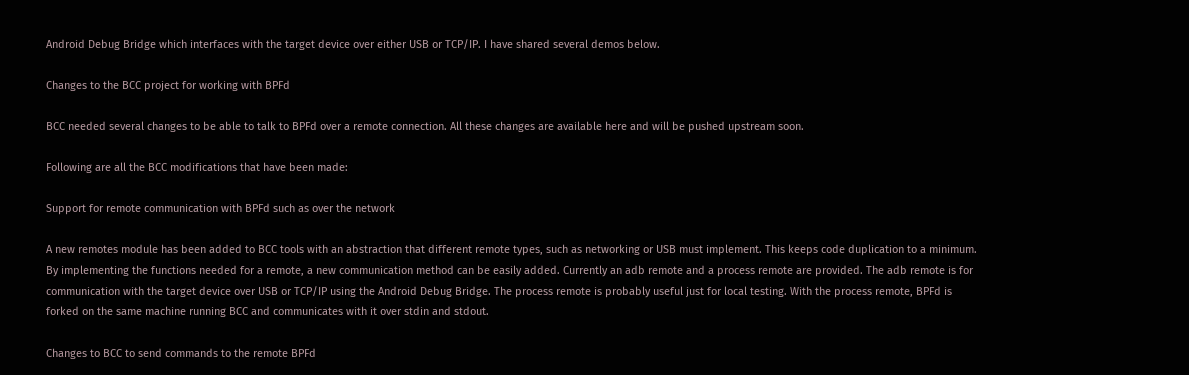Android Debug Bridge which interfaces with the target device over either USB or TCP/IP. I have shared several demos below.

Changes to the BCC project for working with BPFd

BCC needed several changes to be able to talk to BPFd over a remote connection. All these changes are available here and will be pushed upstream soon.

Following are all the BCC modifications that have been made:

Support for remote communication with BPFd such as over the network

A new remotes module has been added to BCC tools with an abstraction that different remote types, such as networking or USB must implement. This keeps code duplication to a minimum. By implementing the functions needed for a remote, a new communication method can be easily added. Currently an adb remote and a process remote are provided. The adb remote is for communication with the target device over USB or TCP/IP using the Android Debug Bridge. The process remote is probably useful just for local testing. With the process remote, BPFd is forked on the same machine running BCC and communicates with it over stdin and stdout.

Changes to BCC to send commands to the remote BPFd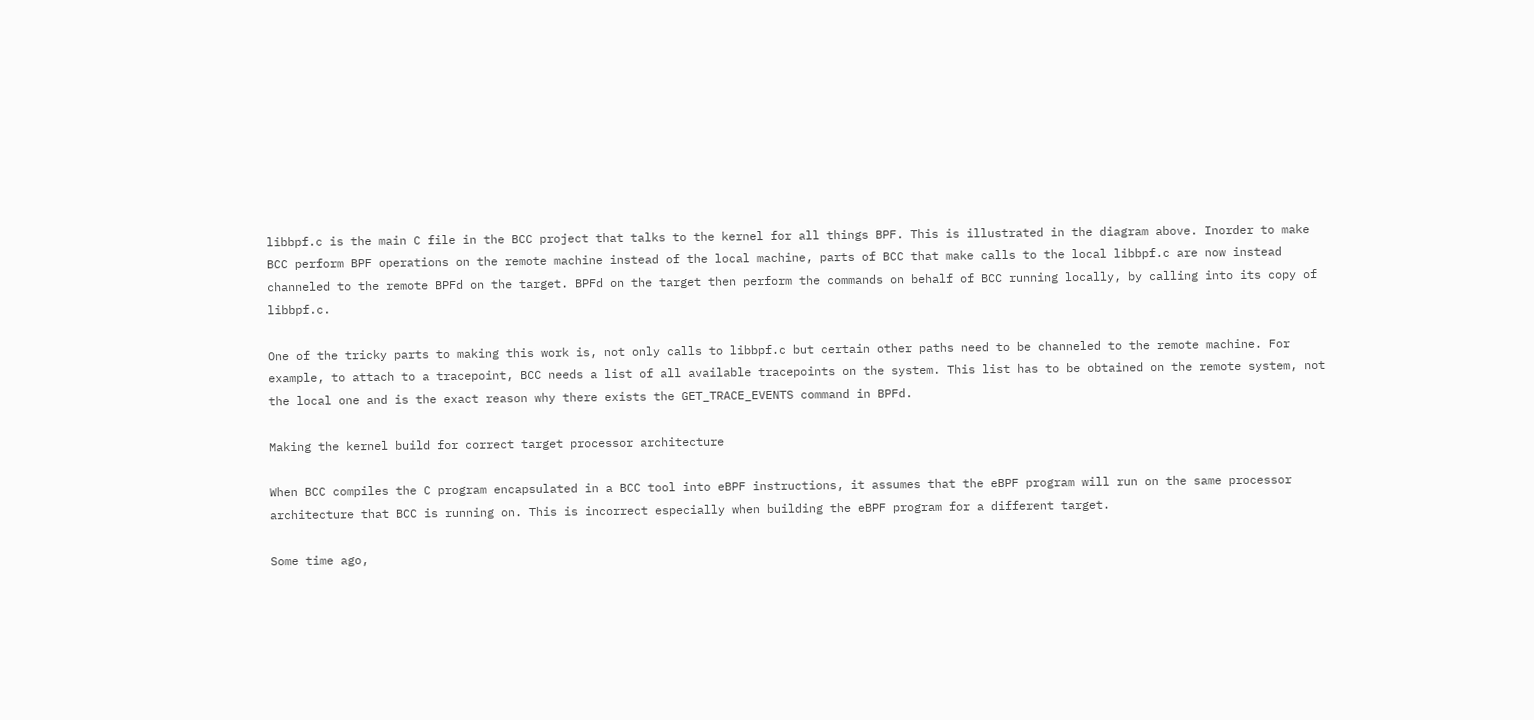libbpf.c is the main C file in the BCC project that talks to the kernel for all things BPF. This is illustrated in the diagram above. Inorder to make BCC perform BPF operations on the remote machine instead of the local machine, parts of BCC that make calls to the local libbpf.c are now instead channeled to the remote BPFd on the target. BPFd on the target then perform the commands on behalf of BCC running locally, by calling into its copy of libbpf.c.

One of the tricky parts to making this work is, not only calls to libbpf.c but certain other paths need to be channeled to the remote machine. For example, to attach to a tracepoint, BCC needs a list of all available tracepoints on the system. This list has to be obtained on the remote system, not the local one and is the exact reason why there exists the GET_TRACE_EVENTS command in BPFd.

Making the kernel build for correct target processor architecture

When BCC compiles the C program encapsulated in a BCC tool into eBPF instructions, it assumes that the eBPF program will run on the same processor architecture that BCC is running on. This is incorrect especially when building the eBPF program for a different target.

Some time ago,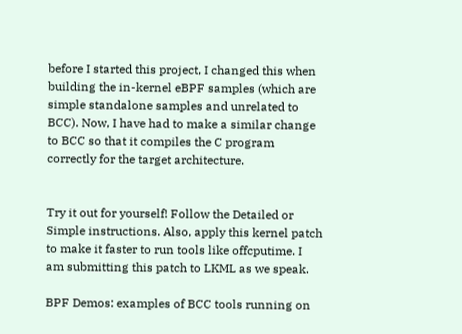before I started this project, I changed this when building the in-kernel eBPF samples (which are simple standalone samples and unrelated to BCC). Now, I have had to make a similar change to BCC so that it compiles the C program correctly for the target architecture.


Try it out for yourself! Follow the Detailed or Simple instructions. Also, apply this kernel patch to make it faster to run tools like offcputime. I am submitting this patch to LKML as we speak.

BPF Demos: examples of BCC tools running on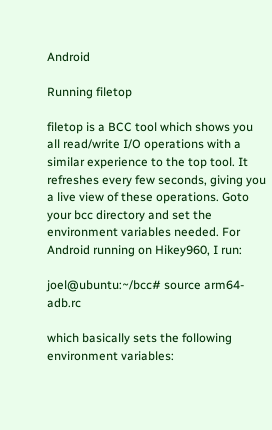Android

Running filetop

filetop is a BCC tool which shows you all read/write I/O operations with a similar experience to the top tool. It refreshes every few seconds, giving you a live view of these operations. Goto your bcc directory and set the environment variables needed. For Android running on Hikey960, I run:

joel@ubuntu:~/bcc# source arm64-adb.rc

which basically sets the following environment variables: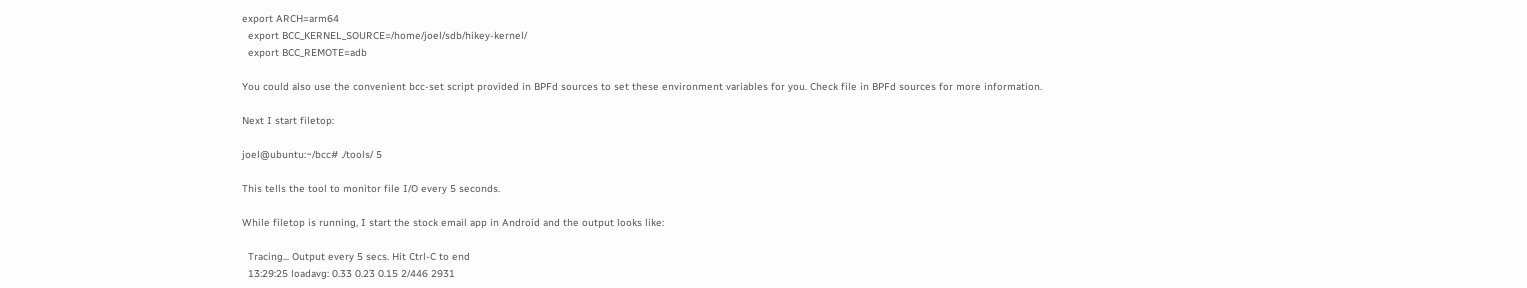export ARCH=arm64
  export BCC_KERNEL_SOURCE=/home/joel/sdb/hikey-kernel/
  export BCC_REMOTE=adb

You could also use the convenient bcc-set script provided in BPFd sources to set these environment variables for you. Check file in BPFd sources for more information.

Next I start filetop:

joel@ubuntu:~/bcc# ./tools/ 5

This tells the tool to monitor file I/O every 5 seconds.

While filetop is running, I start the stock email app in Android and the output looks like:

  Tracing... Output every 5 secs. Hit Ctrl-C to end
  13:29:25 loadavg: 0.33 0.23 0.15 2/446 2931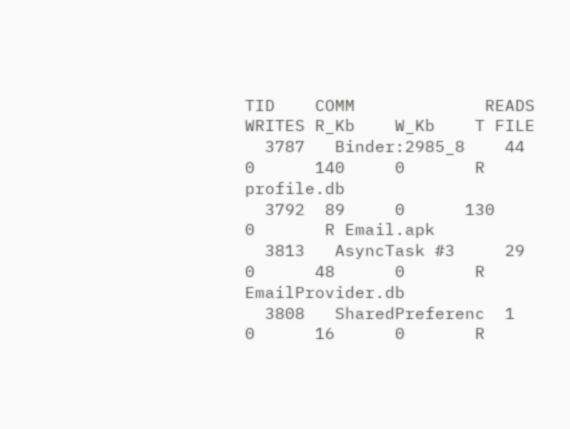TID    COMM             READS  WRITES R_Kb    W_Kb    T FILE
  3787   Binder:2985_8    44     0      140     0       R profile.db
  3792  89     0      130     0       R Email.apk
  3813   AsyncTask #3     29     0      48      0       R EmailProvider.db
  3808   SharedPreferenc  1      0      16      0       R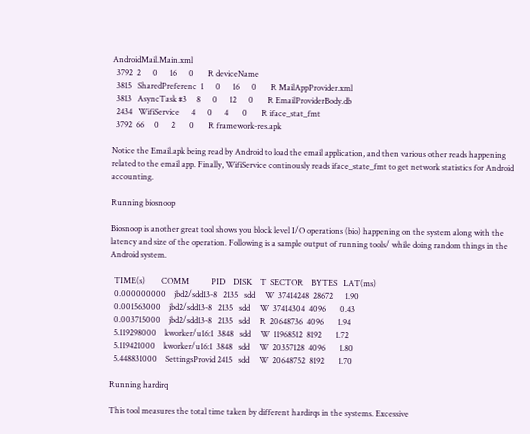AndroidMail.Main.xml
  3792  2      0      16      0       R deviceName
  3815   SharedPreferenc  1      0      16      0       R MailAppProvider.xml
  3813   AsyncTask #3     8      0      12      0       R EmailProviderBody.db
  2434   WifiService      4      0      4       0       R iface_stat_fmt
  3792  66     0      2       0       R framework-res.apk

Notice the Email.apk being read by Android to load the email application, and then various other reads happening related to the email app. Finally, WifiService continously reads iface_state_fmt to get network statistics for Android accounting.

Running biosnoop

Biosnoop is another great tool shows you block level I/O operations (bio) happening on the system along with the latency and size of the operation. Following is a sample output of running tools/ while doing random things in the Android system.

  TIME(s)        COMM           PID    DISK    T  SECTOR    BYTES   LAT(ms)
  0.000000000    jbd2/sdd13-8   2135   sdd     W  37414248  28672      1.90
  0.001563000    jbd2/sdd13-8   2135   sdd     W  37414304  4096       0.43
  0.003715000    jbd2/sdd13-8   2135   sdd     R  20648736  4096       1.94
  5.119298000    kworker/u16:1  3848   sdd     W  11968512  8192       1.72
  5.119421000    kworker/u16:1  3848   sdd     W  20357128  4096       1.80
  5.448831000    SettingsProvid 2415   sdd     W  20648752  8192       1.70

Running hardirq

This tool measures the total time taken by different hardirqs in the systems. Excessive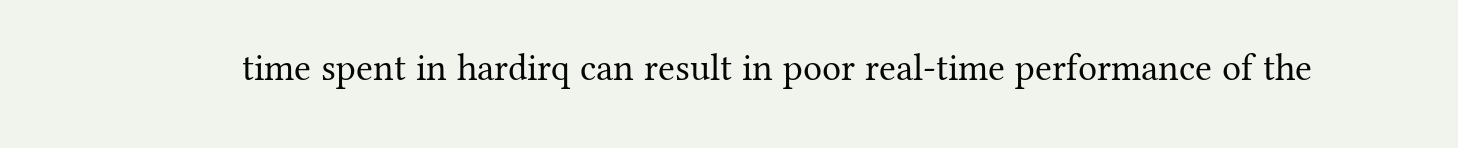time spent in hardirq can result in poor real-time performance of the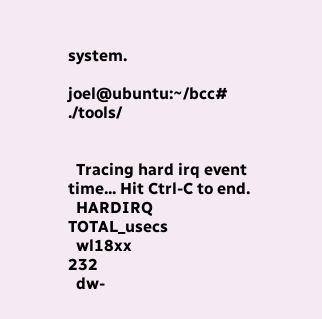system.

joel@ubuntu:~/bcc# ./tools/


  Tracing hard irq event time... Hit Ctrl-C to end.
  HARDIRQ                    TOTAL_usecs
  wl18xx                             232
  dw-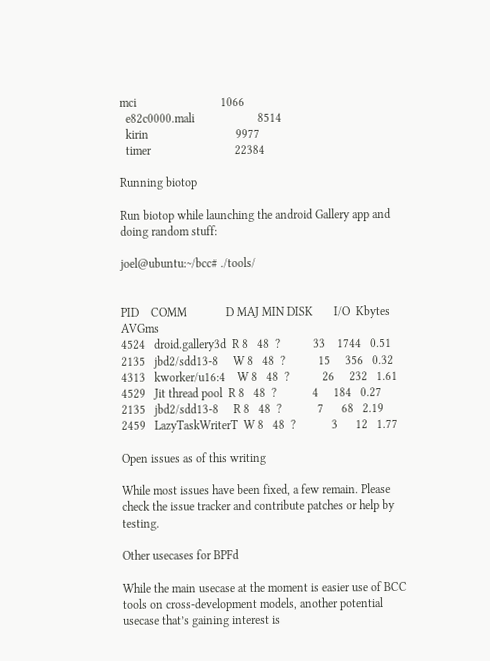mci                            1066
  e82c0000.mali                     8514
  kirin                             9977
  timer                            22384

Running biotop

Run biotop while launching the android Gallery app and doing random stuff:

joel@ubuntu:~/bcc# ./tools/


PID    COMM             D MAJ MIN DISK       I/O  Kbytes  AVGms
4524   droid.gallery3d  R 8   48  ?           33    1744   0.51
2135   jbd2/sdd13-8     W 8   48  ?           15     356   0.32
4313   kworker/u16:4    W 8   48  ?           26     232   1.61
4529   Jit thread pool  R 8   48  ?            4     184   0.27
2135   jbd2/sdd13-8     R 8   48  ?            7      68   2.19
2459   LazyTaskWriterT  W 8   48  ?            3      12   1.77

Open issues as of this writing

While most issues have been fixed, a few remain. Please check the issue tracker and contribute patches or help by testing.

Other usecases for BPFd

While the main usecase at the moment is easier use of BCC tools on cross-development models, another potential usecase that’s gaining interest is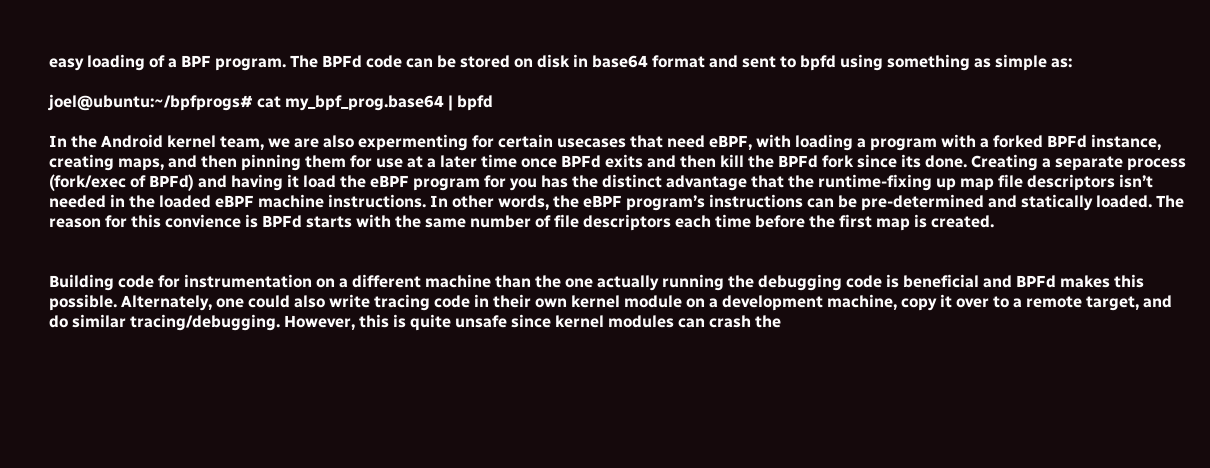easy loading of a BPF program. The BPFd code can be stored on disk in base64 format and sent to bpfd using something as simple as:

joel@ubuntu:~/bpfprogs# cat my_bpf_prog.base64 | bpfd

In the Android kernel team, we are also expermenting for certain usecases that need eBPF, with loading a program with a forked BPFd instance, creating maps, and then pinning them for use at a later time once BPFd exits and then kill the BPFd fork since its done. Creating a separate process (fork/exec of BPFd) and having it load the eBPF program for you has the distinct advantage that the runtime-fixing up map file descriptors isn’t needed in the loaded eBPF machine instructions. In other words, the eBPF program’s instructions can be pre-determined and statically loaded. The reason for this convience is BPFd starts with the same number of file descriptors each time before the first map is created.


Building code for instrumentation on a different machine than the one actually running the debugging code is beneficial and BPFd makes this possible. Alternately, one could also write tracing code in their own kernel module on a development machine, copy it over to a remote target, and do similar tracing/debugging. However, this is quite unsafe since kernel modules can crash the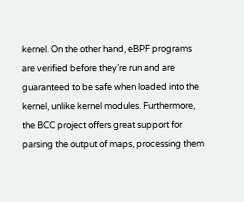kernel. On the other hand, eBPF programs are verified before they’re run and are guaranteed to be safe when loaded into the kernel, unlike kernel modules. Furthermore, the BCC project offers great support for parsing the output of maps, processing them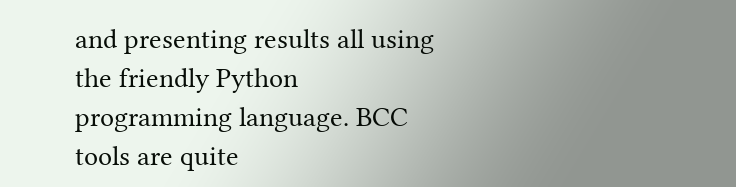and presenting results all using the friendly Python programming language. BCC tools are quite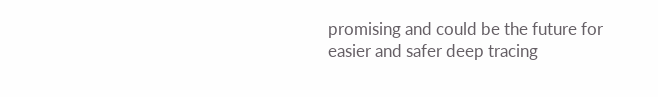promising and could be the future for easier and safer deep tracing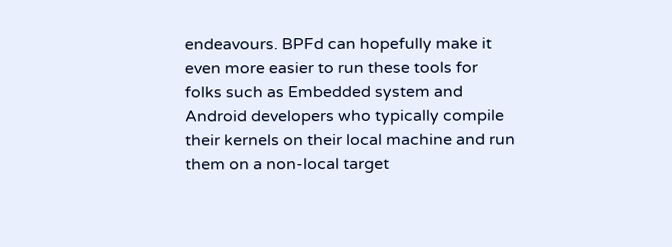endeavours. BPFd can hopefully make it even more easier to run these tools for folks such as Embedded system and Android developers who typically compile their kernels on their local machine and run them on a non-local target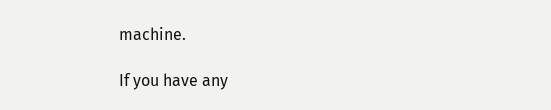machine.

If you have any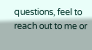questions, feel to reach out to me or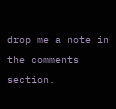drop me a note in the comments section.